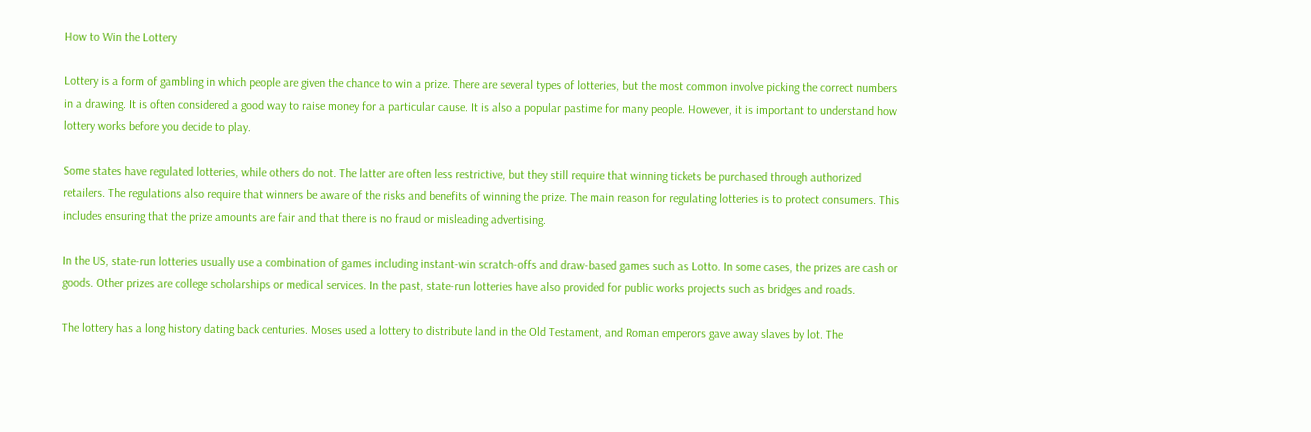How to Win the Lottery

Lottery is a form of gambling in which people are given the chance to win a prize. There are several types of lotteries, but the most common involve picking the correct numbers in a drawing. It is often considered a good way to raise money for a particular cause. It is also a popular pastime for many people. However, it is important to understand how lottery works before you decide to play.

Some states have regulated lotteries, while others do not. The latter are often less restrictive, but they still require that winning tickets be purchased through authorized retailers. The regulations also require that winners be aware of the risks and benefits of winning the prize. The main reason for regulating lotteries is to protect consumers. This includes ensuring that the prize amounts are fair and that there is no fraud or misleading advertising.

In the US, state-run lotteries usually use a combination of games including instant-win scratch-offs and draw-based games such as Lotto. In some cases, the prizes are cash or goods. Other prizes are college scholarships or medical services. In the past, state-run lotteries have also provided for public works projects such as bridges and roads.

The lottery has a long history dating back centuries. Moses used a lottery to distribute land in the Old Testament, and Roman emperors gave away slaves by lot. The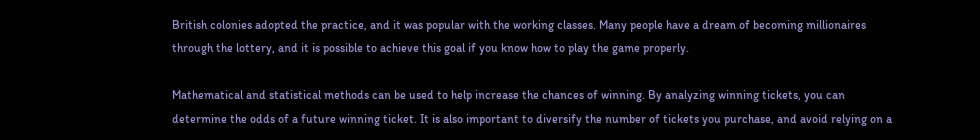British colonies adopted the practice, and it was popular with the working classes. Many people have a dream of becoming millionaires through the lottery, and it is possible to achieve this goal if you know how to play the game properly.

Mathematical and statistical methods can be used to help increase the chances of winning. By analyzing winning tickets, you can determine the odds of a future winning ticket. It is also important to diversify the number of tickets you purchase, and avoid relying on a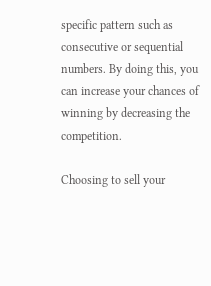specific pattern such as consecutive or sequential numbers. By doing this, you can increase your chances of winning by decreasing the competition.

Choosing to sell your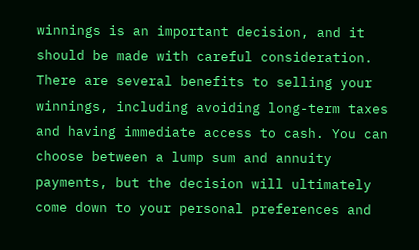winnings is an important decision, and it should be made with careful consideration. There are several benefits to selling your winnings, including avoiding long-term taxes and having immediate access to cash. You can choose between a lump sum and annuity payments, but the decision will ultimately come down to your personal preferences and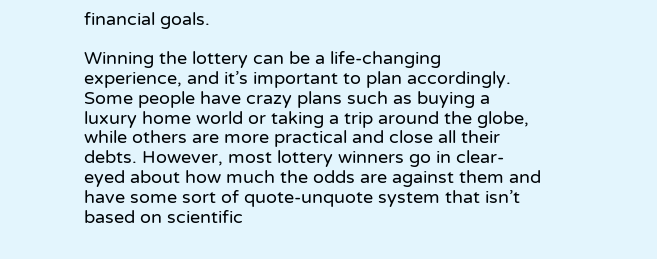financial goals.

Winning the lottery can be a life-changing experience, and it’s important to plan accordingly. Some people have crazy plans such as buying a luxury home world or taking a trip around the globe, while others are more practical and close all their debts. However, most lottery winners go in clear-eyed about how much the odds are against them and have some sort of quote-unquote system that isn’t based on scientific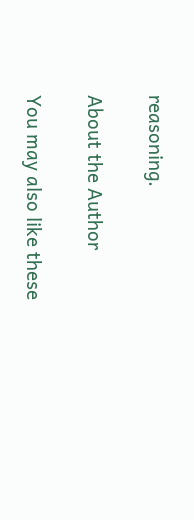reasoning.

About the Author

You may also like these